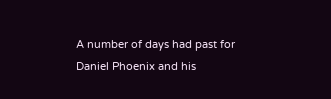A number of days had past for Daniel Phoenix and his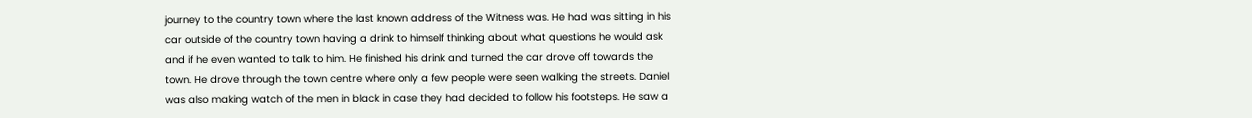journey to the country town where the last known address of the Witness was. He had was sitting in his car outside of the country town having a drink to himself thinking about what questions he would ask and if he even wanted to talk to him. He finished his drink and turned the car drove off towards the town. He drove through the town centre where only a few people were seen walking the streets. Daniel was also making watch of the men in black in case they had decided to follow his footsteps. He saw a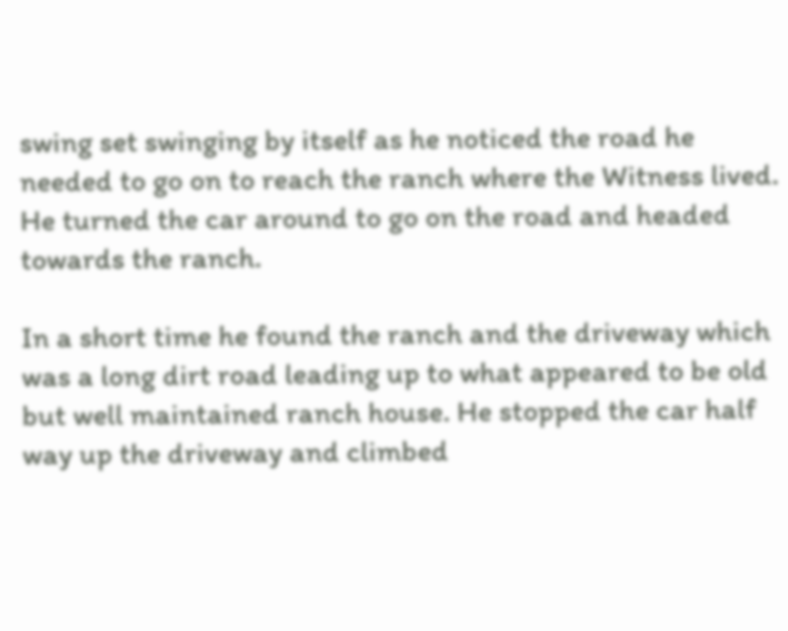swing set swinging by itself as he noticed the road he needed to go on to reach the ranch where the Witness lived. He turned the car around to go on the road and headed towards the ranch.

In a short time he found the ranch and the driveway which was a long dirt road leading up to what appeared to be old but well maintained ranch house. He stopped the car half way up the driveway and climbed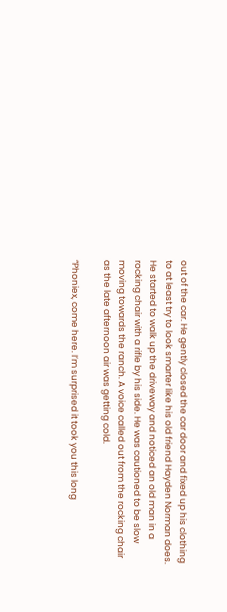out of the car. He gently closed the car door and fixed up his clothing to at least try to look smarter like his old friend Hayden Norman does. He started to walk up the driveway and noticed an old man in a rocking chair with a rifle by his side. He was cautioned to be slow moving towards the ranch. A voice called out from the rocking chair as the late afternoon air was getting cold.

“Phoniex, come here. I’m surprised it took you this long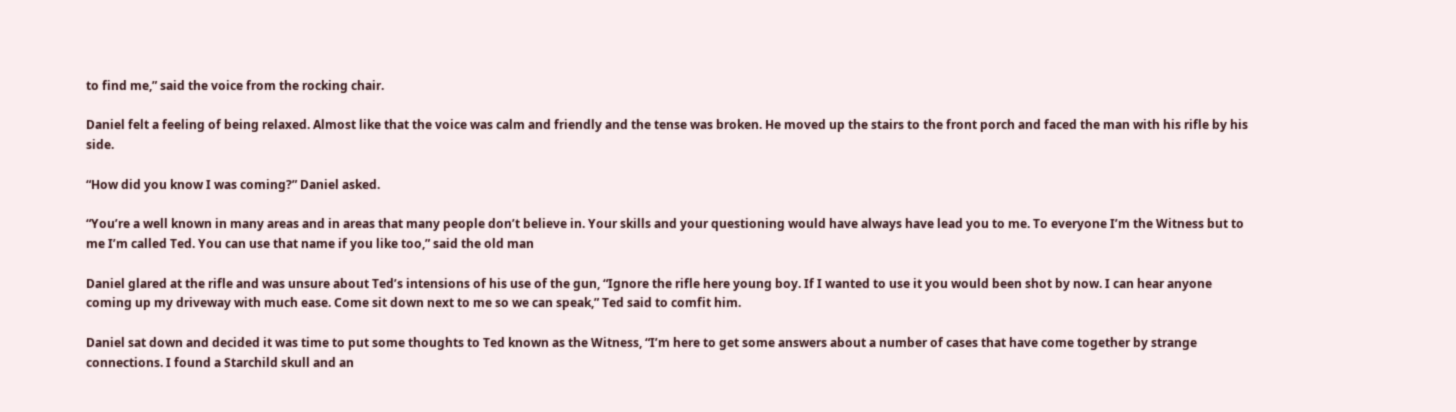to find me,” said the voice from the rocking chair.

Daniel felt a feeling of being relaxed. Almost like that the voice was calm and friendly and the tense was broken. He moved up the stairs to the front porch and faced the man with his rifle by his side.

“How did you know I was coming?” Daniel asked.

“You’re a well known in many areas and in areas that many people don’t believe in. Your skills and your questioning would have always have lead you to me. To everyone I’m the Witness but to me I’m called Ted. You can use that name if you like too,” said the old man

Daniel glared at the rifle and was unsure about Ted’s intensions of his use of the gun, “Ignore the rifle here young boy. If I wanted to use it you would been shot by now. I can hear anyone coming up my driveway with much ease. Come sit down next to me so we can speak,” Ted said to comfit him.

Daniel sat down and decided it was time to put some thoughts to Ted known as the Witness, “I’m here to get some answers about a number of cases that have come together by strange connections. I found a Starchild skull and an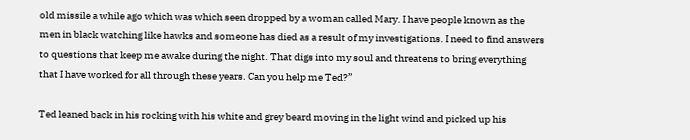old missile a while ago which was which seen dropped by a woman called Mary. I have people known as the men in black watching like hawks and someone has died as a result of my investigations. I need to find answers to questions that keep me awake during the night. That digs into my soul and threatens to bring everything that I have worked for all through these years. Can you help me Ted?”

Ted leaned back in his rocking with his white and grey beard moving in the light wind and picked up his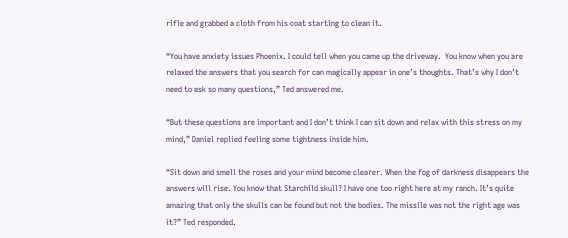rifle and grabbed a cloth from his coat starting to clean it.

“You have anxiety issues Phoenix. I could tell when you came up the driveway.  You know when you are relaxed the answers that you search for can magically appear in one’s thoughts. That’s why I don’t need to ask so many questions,” Ted answered me.

“But these questions are important and I don’t think I can sit down and relax with this stress on my mind,” Daniel replied feeling some tightness inside him.

“Sit down and smell the roses and your mind become clearer. When the fog of darkness disappears the answers will rise. You know that Starchild skull? I have one too right here at my ranch. It’s quite amazing that only the skulls can be found but not the bodies. The missile was not the right age was it?” Ted responded.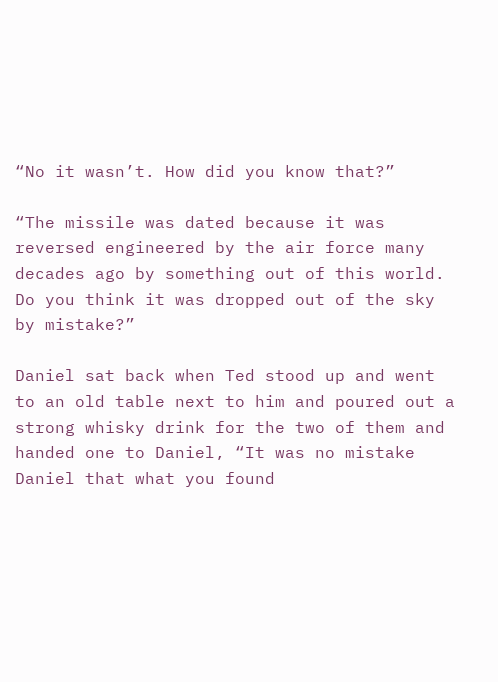“No it wasn’t. How did you know that?”

“The missile was dated because it was reversed engineered by the air force many decades ago by something out of this world. Do you think it was dropped out of the sky by mistake?”

Daniel sat back when Ted stood up and went to an old table next to him and poured out a strong whisky drink for the two of them and handed one to Daniel, “It was no mistake Daniel that what you found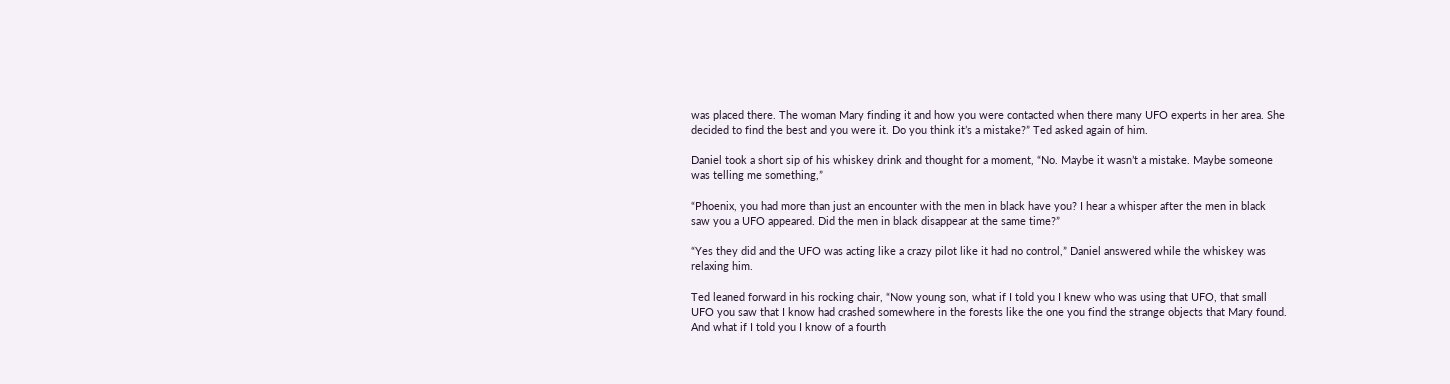was placed there. The woman Mary finding it and how you were contacted when there many UFO experts in her area. She decided to find the best and you were it. Do you think it’s a mistake?” Ted asked again of him.

Daniel took a short sip of his whiskey drink and thought for a moment, “No. Maybe it wasn’t a mistake. Maybe someone was telling me something,”

“Phoenix, you had more than just an encounter with the men in black have you? I hear a whisper after the men in black saw you a UFO appeared. Did the men in black disappear at the same time?”

“Yes they did and the UFO was acting like a crazy pilot like it had no control,” Daniel answered while the whiskey was relaxing him.

Ted leaned forward in his rocking chair, “Now young son, what if I told you I knew who was using that UFO, that small UFO you saw that I know had crashed somewhere in the forests like the one you find the strange objects that Mary found. And what if I told you I know of a fourth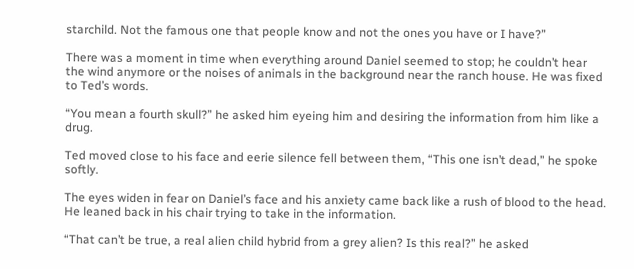starchild. Not the famous one that people know and not the ones you have or I have?”

There was a moment in time when everything around Daniel seemed to stop; he couldn’t hear the wind anymore or the noises of animals in the background near the ranch house. He was fixed to Ted’s words.

“You mean a fourth skull?” he asked him eyeing him and desiring the information from him like a drug.

Ted moved close to his face and eerie silence fell between them, “This one isn’t dead,” he spoke softly.

The eyes widen in fear on Daniel’s face and his anxiety came back like a rush of blood to the head. He leaned back in his chair trying to take in the information.

“That can’t be true, a real alien child hybrid from a grey alien? Is this real?” he asked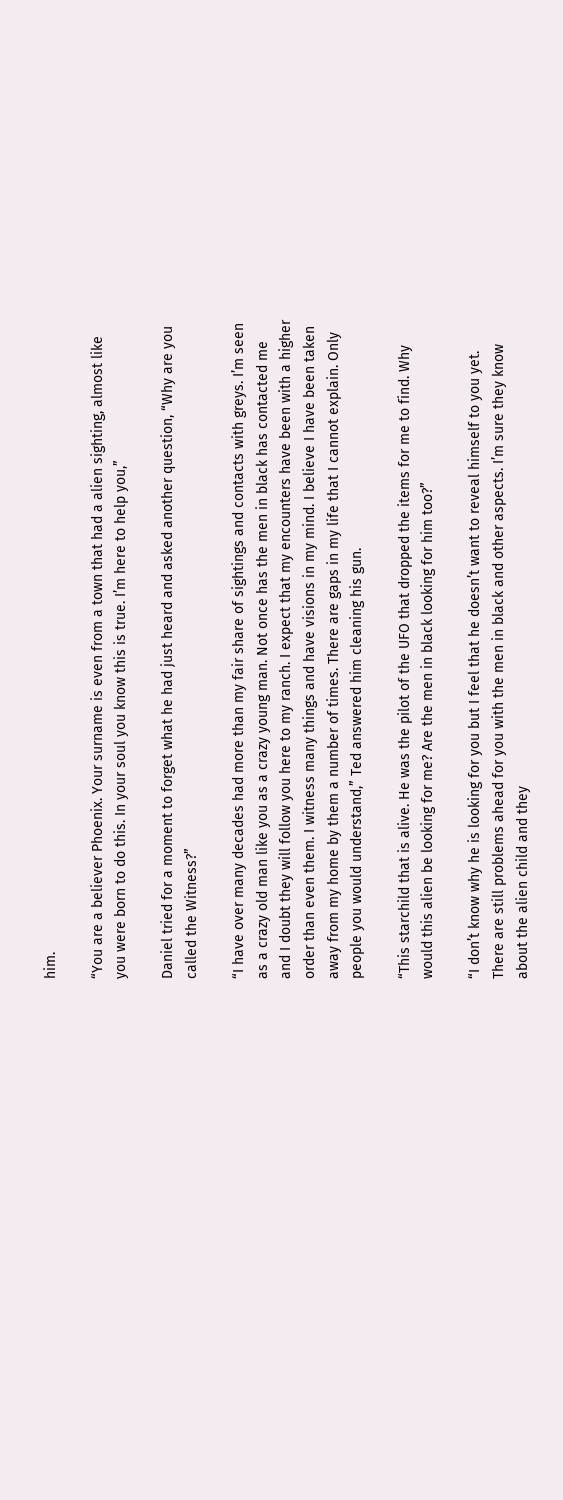him.

“You are a believer Phoenix. Your surname is even from a town that had a alien sighting, almost like you were born to do this. In your soul you know this is true. I’m here to help you,”

Daniel tried for a moment to forget what he had just heard and asked another question, “Why are you called the Witness?”

“I have over many decades had more than my fair share of sightings and contacts with greys. I’m seen as a crazy old man like you as a crazy young man. Not once has the men in black has contacted me and I doubt they will follow you here to my ranch. I expect that my encounters have been with a higher order than even them. I witness many things and have visions in my mind. I believe I have been taken away from my home by them a number of times. There are gaps in my life that I cannot explain. Only people you would understand,” Ted answered him cleaning his gun.

“This starchild that is alive. He was the pilot of the UFO that dropped the items for me to find. Why would this alien be looking for me? Are the men in black looking for him too?”

“I don’t know why he is looking for you but I feel that he doesn’t want to reveal himself to you yet. There are still problems ahead for you with the men in black and other aspects. I’m sure they know about the alien child and they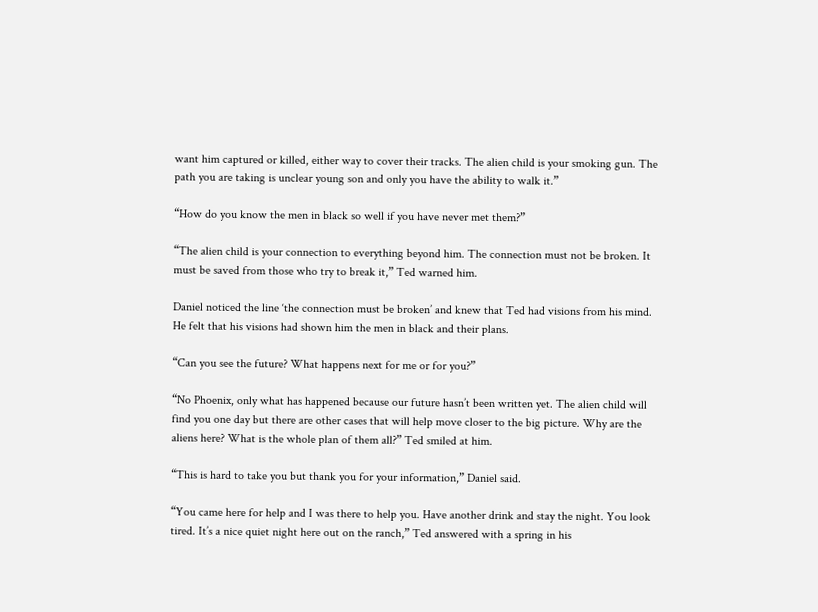want him captured or killed, either way to cover their tracks. The alien child is your smoking gun. The path you are taking is unclear young son and only you have the ability to walk it.”

“How do you know the men in black so well if you have never met them?”

“The alien child is your connection to everything beyond him. The connection must not be broken. It must be saved from those who try to break it,” Ted warned him.

Daniel noticed the line ‘the connection must be broken’ and knew that Ted had visions from his mind. He felt that his visions had shown him the men in black and their plans.

“Can you see the future? What happens next for me or for you?”

“No Phoenix, only what has happened because our future hasn’t been written yet. The alien child will find you one day but there are other cases that will help move closer to the big picture. Why are the aliens here? What is the whole plan of them all?” Ted smiled at him.

“This is hard to take you but thank you for your information,” Daniel said.

“You came here for help and I was there to help you. Have another drink and stay the night. You look tired. It’s a nice quiet night here out on the ranch,” Ted answered with a spring in his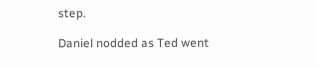step.

Daniel nodded as Ted went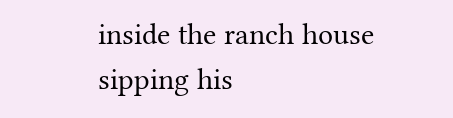inside the ranch house sipping his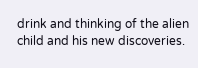drink and thinking of the alien child and his new discoveries.